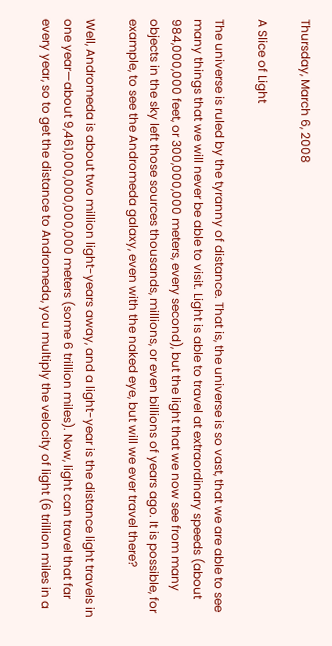Thursday, March 6, 2008

A Slice of Light

The universe is ruled by the tyranny of distance. That is, the universe is so vast, that we are able to see many things that we will never be able to visit. Light is able to travel at extraordinary speeds (about 984,000,000 feet, or 300,000,000 meters, every second), but the light that we now see from many objects in the sky left those sources thousands, millions, or even billions of years ago. It is possible, for example, to see the Andromeda galaxy, even with the naked eye, but will we ever travel there?

Well, Andromeda is about two million light-years away, and a light-year is the distance light travels in one year—about 9,461,000,000,000,000 meters (some 6 trillion miles). Now, light can travel that far every year, so to get the distance to Andromeda, you multiply the velocity of light (6 trillion miles in a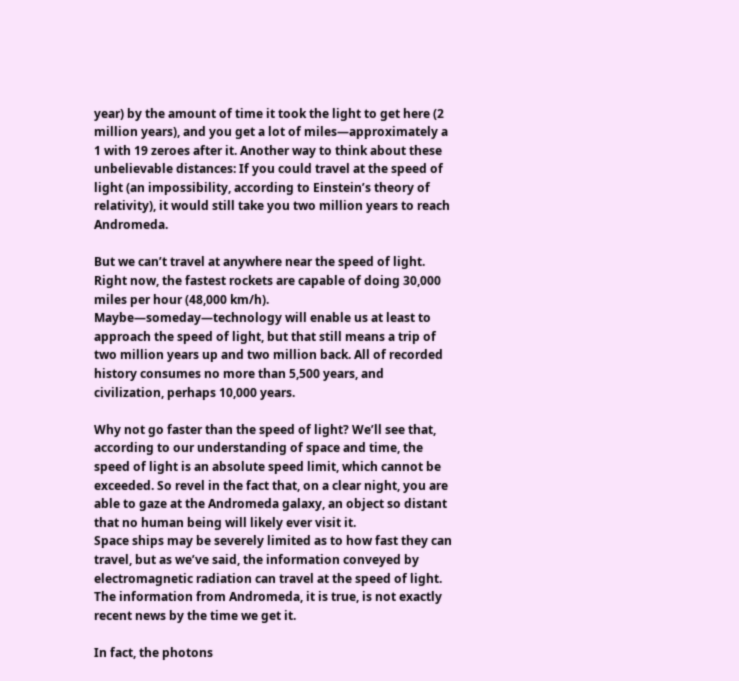year) by the amount of time it took the light to get here (2 million years), and you get a lot of miles—approximately a 1 with 19 zeroes after it. Another way to think about these unbelievable distances: If you could travel at the speed of light (an impossibility, according to Einstein’s theory of relativity), it would still take you two million years to reach Andromeda.

But we can’t travel at anywhere near the speed of light. Right now, the fastest rockets are capable of doing 30,000 miles per hour (48,000 km/h). Maybe—someday—technology will enable us at least to approach the speed of light, but that still means a trip of two million years up and two million back. All of recorded history consumes no more than 5,500 years, and civilization, perhaps 10,000 years.

Why not go faster than the speed of light? We’ll see that, according to our understanding of space and time, the speed of light is an absolute speed limit, which cannot be exceeded. So revel in the fact that, on a clear night, you are able to gaze at the Andromeda galaxy, an object so distant that no human being will likely ever visit it.
Space ships may be severely limited as to how fast they can travel, but as we’ve said, the information conveyed by electromagnetic radiation can travel at the speed of light. The information from Andromeda, it is true, is not exactly recent news by the time we get it.

In fact, the photons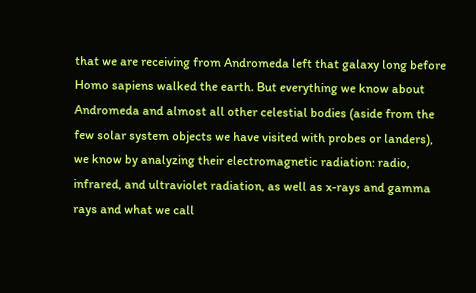that we are receiving from Andromeda left that galaxy long before Homo sapiens walked the earth. But everything we know about Andromeda and almost all other celestial bodies (aside from the few solar system objects we have visited with probes or landers), we know by analyzing their electromagnetic radiation: radio, infrared, and ultraviolet radiation, as well as x-rays and gamma rays and what we call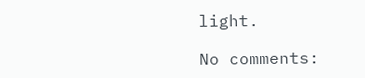light.

No comments: